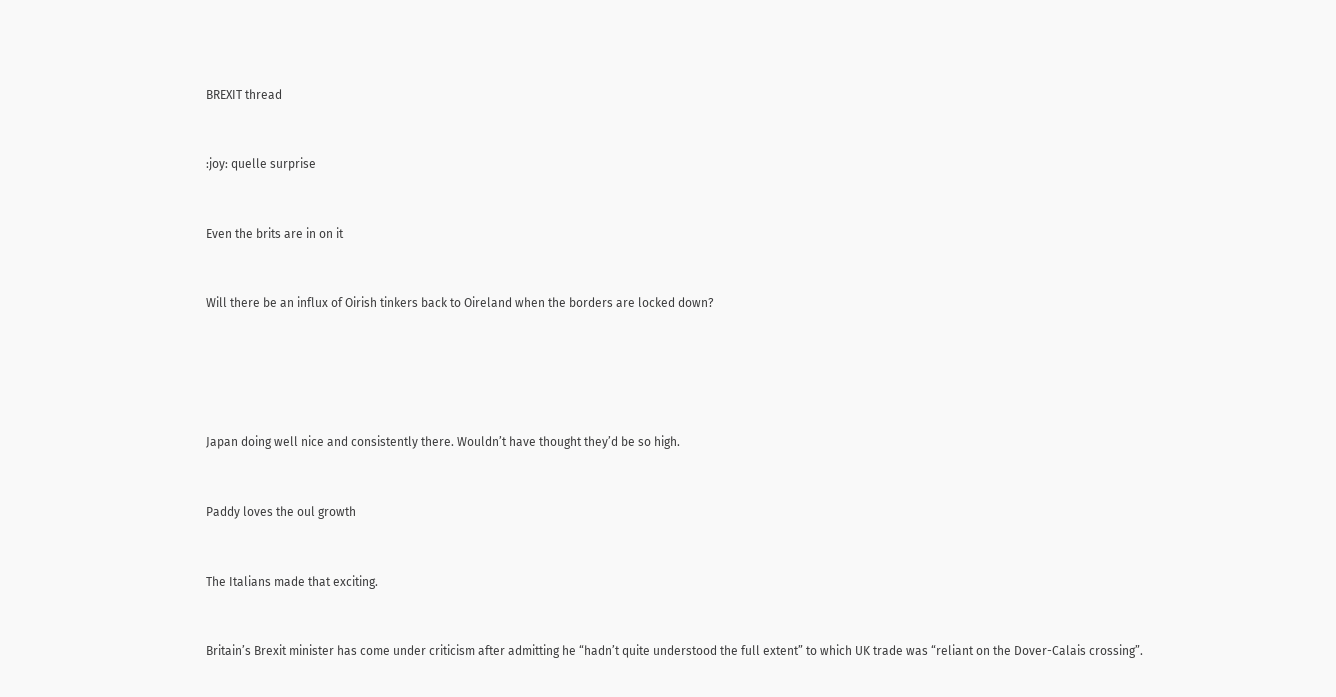BREXIT thread


:joy: quelle surprise


Even the brits are in on it


Will there be an influx of Oirish tinkers back to Oireland when the borders are locked down?





Japan doing well nice and consistently there. Wouldn’t have thought they’d be so high.


Paddy loves the oul growth


The Italians made that exciting.


Britain’s Brexit minister has come under criticism after admitting he “hadn’t quite understood the full extent” to which UK trade was “reliant on the Dover-Calais crossing”.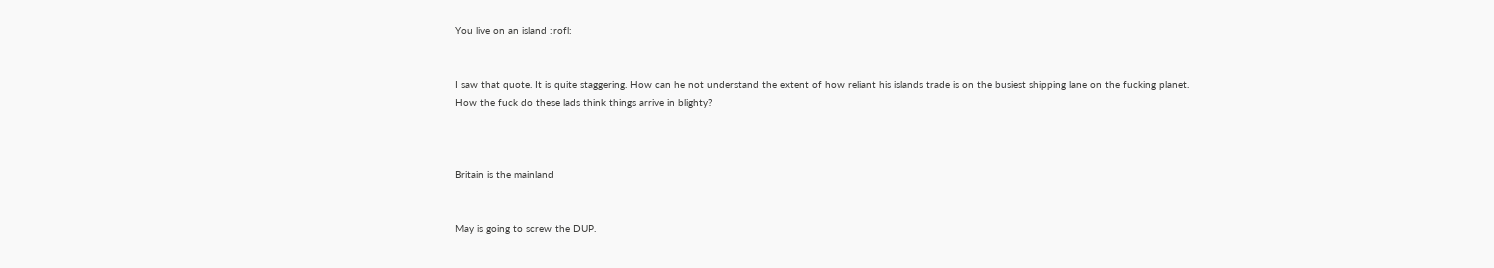You live on an island :rofl:


I saw that quote. It is quite staggering. How can he not understand the extent of how reliant his islands trade is on the busiest shipping lane on the fucking planet.
How the fuck do these lads think things arrive in blighty?



Britain is the mainland


May is going to screw the DUP.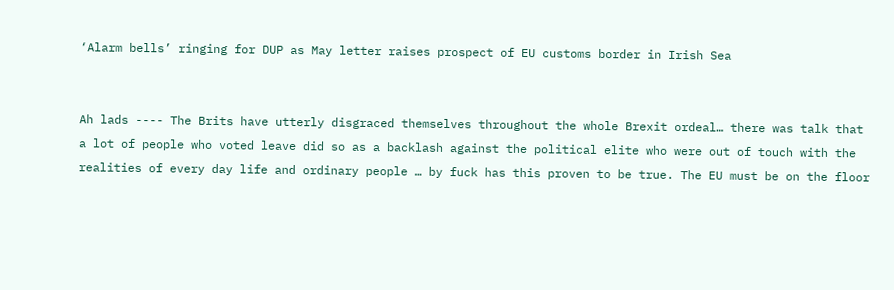‘Alarm bells’ ringing for DUP as May letter raises prospect of EU customs border in Irish Sea


Ah lads ---- The Brits have utterly disgraced themselves throughout the whole Brexit ordeal… there was talk that a lot of people who voted leave did so as a backlash against the political elite who were out of touch with the realities of every day life and ordinary people … by fuck has this proven to be true. The EU must be on the floor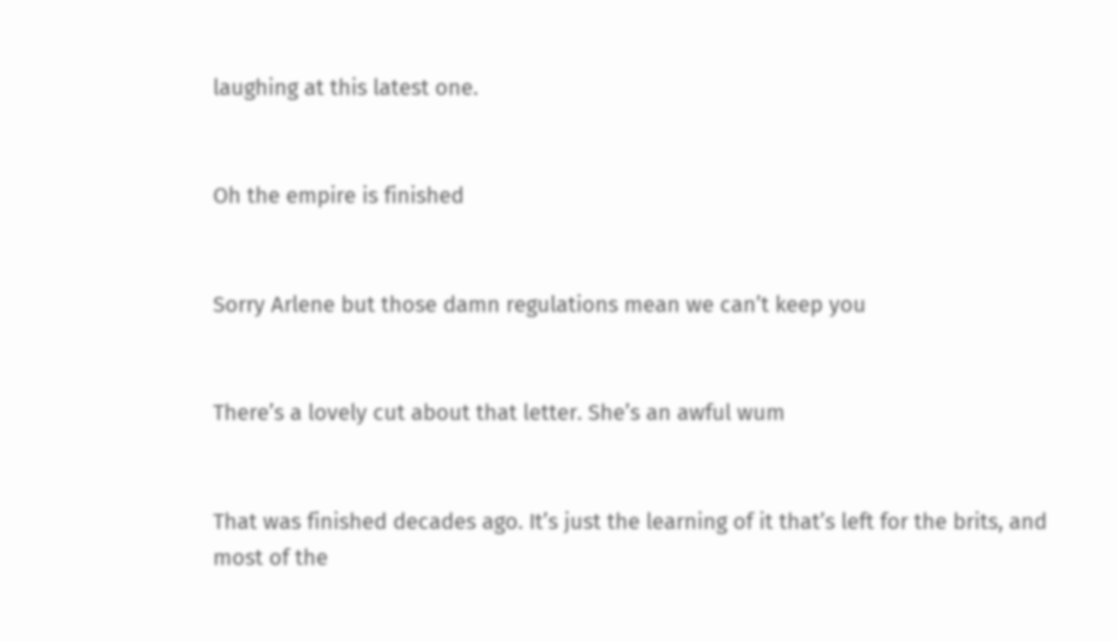laughing at this latest one.


Oh the empire is finished


Sorry Arlene but those damn regulations mean we can’t keep you


There’s a lovely cut about that letter. She’s an awful wum


That was finished decades ago. It’s just the learning of it that’s left for the brits, and most of the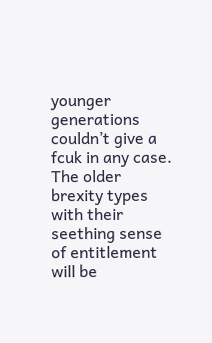younger generations couldn’t give a fcuk in any case. The older brexity types with their seething sense of entitlement will be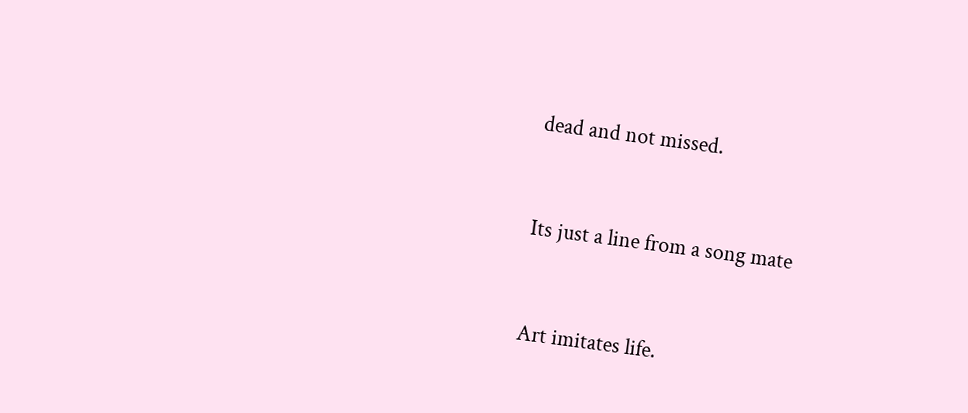dead and not missed.


Its just a line from a song mate


Art imitates life.